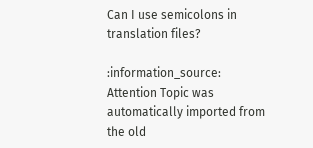Can I use semicolons in translation files?

:information_source: Attention Topic was automatically imported from the old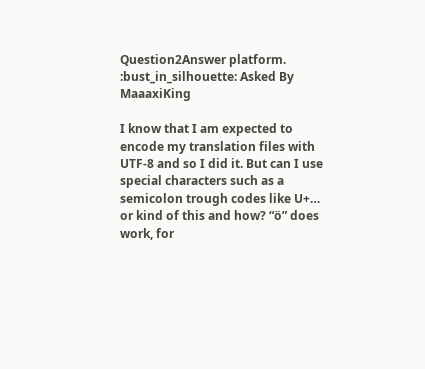Question2Answer platform.
:bust_in_silhouette: Asked By MaaaxiKing

I know that I am expected to encode my translation files with UTF-8 and so I did it. But can I use special characters such as a semicolon trough codes like U+… or kind of this and how? “ö” does work, for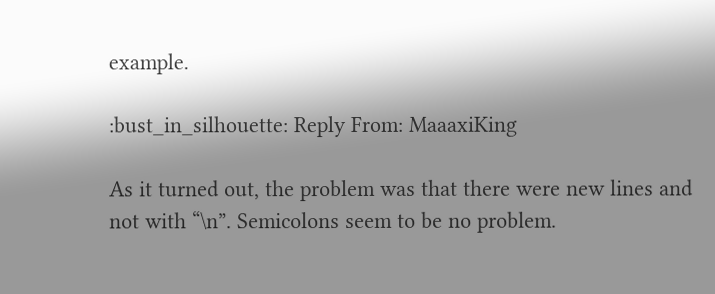example.

:bust_in_silhouette: Reply From: MaaaxiKing

As it turned out, the problem was that there were new lines and not with “\n”. Semicolons seem to be no problem.